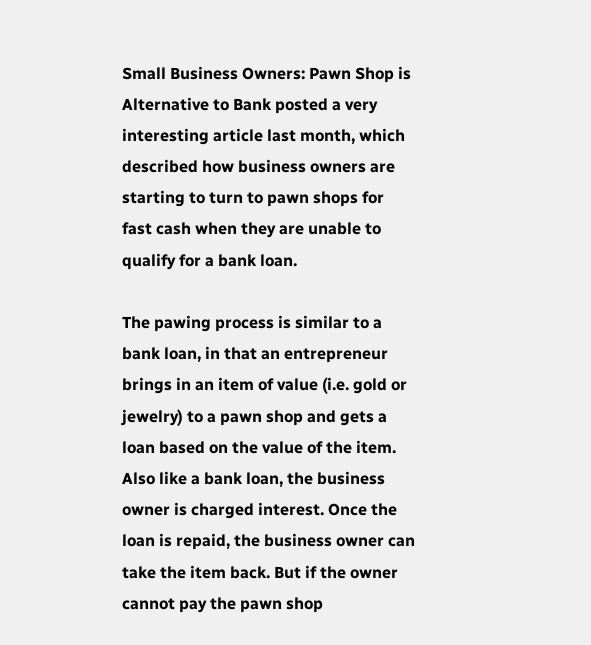Small Business Owners: Pawn Shop is Alternative to Bank posted a very interesting article last month, which described how business owners are starting to turn to pawn shops for fast cash when they are unable to qualify for a bank loan.

The pawing process is similar to a bank loan, in that an entrepreneur brings in an item of value (i.e. gold or jewelry) to a pawn shop and gets a loan based on the value of the item. Also like a bank loan, the business owner is charged interest. Once the loan is repaid, the business owner can take the item back. But if the owner cannot pay the pawn shop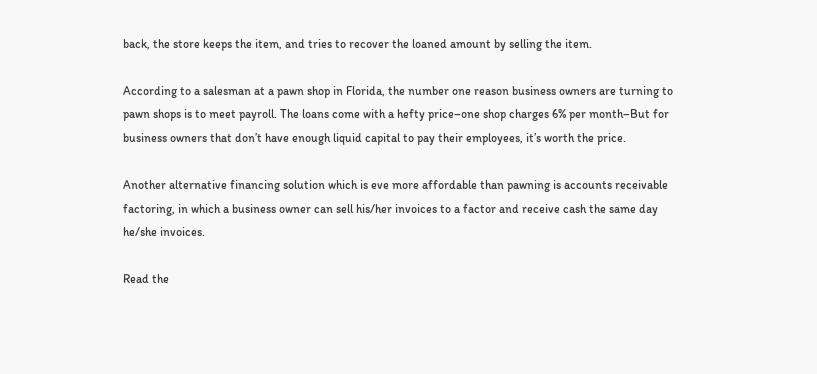back, the store keeps the item, and tries to recover the loaned amount by selling the item.

According to a salesman at a pawn shop in Florida, the number one reason business owners are turning to pawn shops is to meet payroll. The loans come with a hefty price–one shop charges 6% per month–But for business owners that don’t have enough liquid capital to pay their employees, it’s worth the price.

Another alternative financing solution which is eve more affordable than pawning is accounts receivable factoring, in which a business owner can sell his/her invoices to a factor and receive cash the same day he/she invoices.

Read the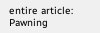entire article: Pawning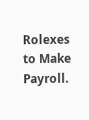Rolexes to Make Payroll.